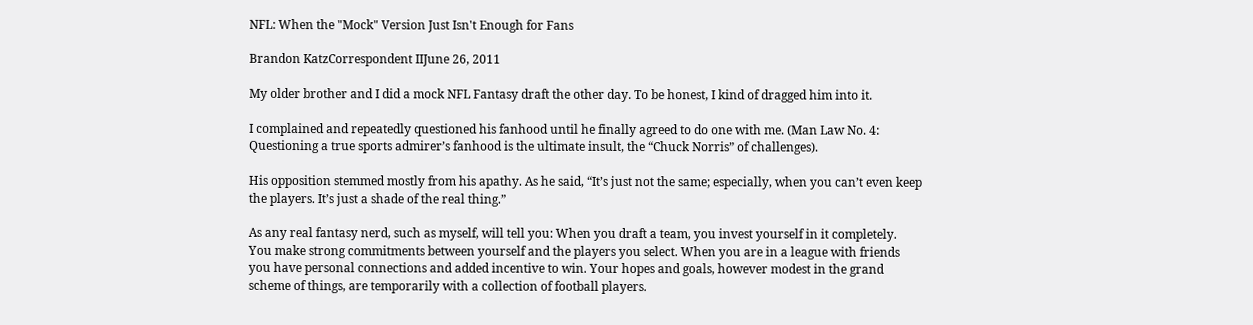NFL: When the "Mock" Version Just Isn't Enough for Fans

Brandon KatzCorrespondent IIJune 26, 2011

My older brother and I did a mock NFL Fantasy draft the other day. To be honest, I kind of dragged him into it.

I complained and repeatedly questioned his fanhood until he finally agreed to do one with me. (Man Law No. 4: Questioning a true sports admirer’s fanhood is the ultimate insult, the “Chuck Norris” of challenges).

His opposition stemmed mostly from his apathy. As he said, “It’s just not the same; especially, when you can’t even keep the players. It’s just a shade of the real thing.”

As any real fantasy nerd, such as myself, will tell you: When you draft a team, you invest yourself in it completely. You make strong commitments between yourself and the players you select. When you are in a league with friends you have personal connections and added incentive to win. Your hopes and goals, however modest in the grand scheme of things, are temporarily with a collection of football players.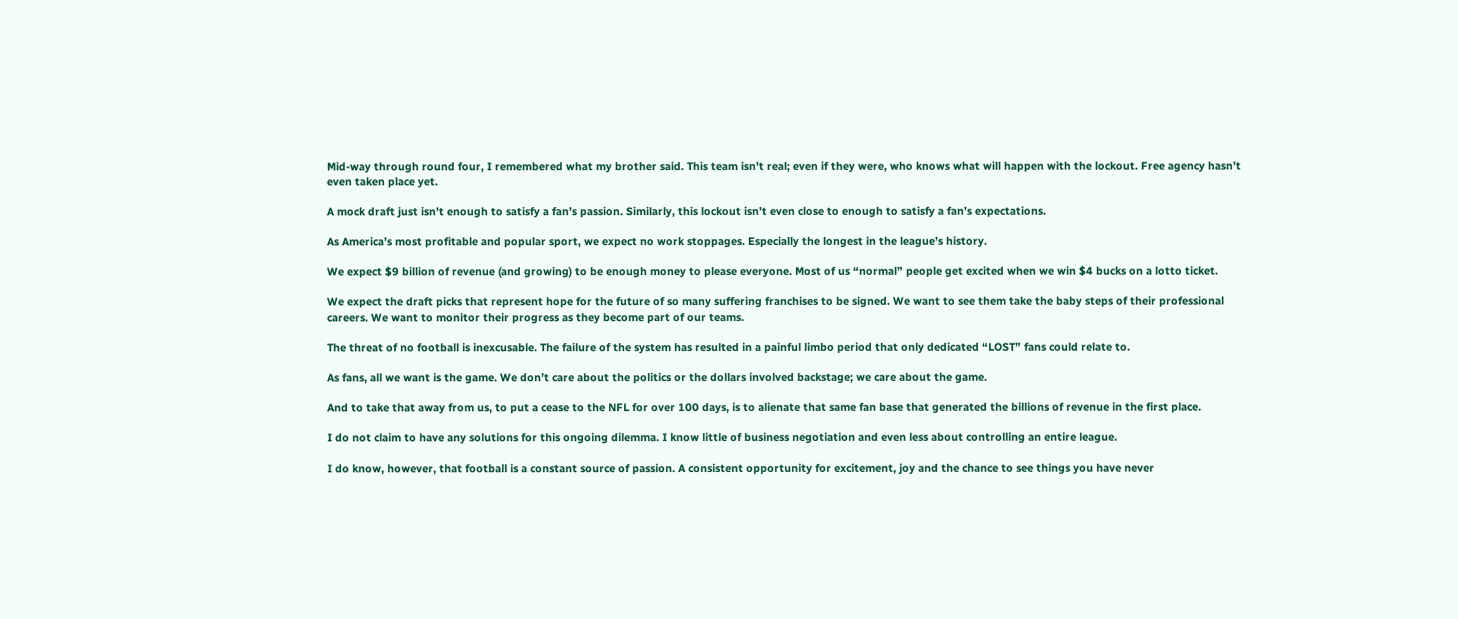Mid-way through round four, I remembered what my brother said. This team isn’t real; even if they were, who knows what will happen with the lockout. Free agency hasn’t even taken place yet.

A mock draft just isn’t enough to satisfy a fan’s passion. Similarly, this lockout isn’t even close to enough to satisfy a fan’s expectations.

As America’s most profitable and popular sport, we expect no work stoppages. Especially the longest in the league’s history.

We expect $9 billion of revenue (and growing) to be enough money to please everyone. Most of us “normal” people get excited when we win $4 bucks on a lotto ticket.

We expect the draft picks that represent hope for the future of so many suffering franchises to be signed. We want to see them take the baby steps of their professional careers. We want to monitor their progress as they become part of our teams.

The threat of no football is inexcusable. The failure of the system has resulted in a painful limbo period that only dedicated “LOST” fans could relate to.

As fans, all we want is the game. We don’t care about the politics or the dollars involved backstage; we care about the game.

And to take that away from us, to put a cease to the NFL for over 100 days, is to alienate that same fan base that generated the billions of revenue in the first place.

I do not claim to have any solutions for this ongoing dilemma. I know little of business negotiation and even less about controlling an entire league.

I do know, however, that football is a constant source of passion. A consistent opportunity for excitement, joy and the chance to see things you have never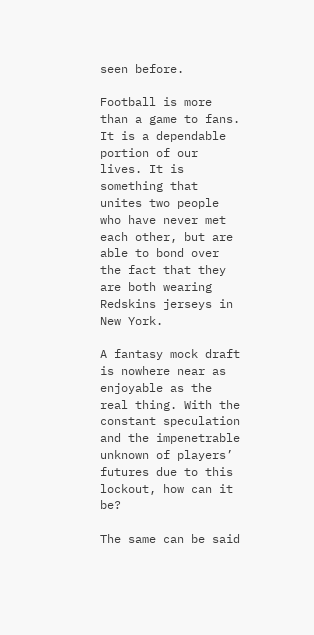seen before.

Football is more than a game to fans. It is a dependable portion of our lives. It is something that unites two people who have never met each other, but are able to bond over the fact that they are both wearing Redskins jerseys in New York.

A fantasy mock draft is nowhere near as enjoyable as the real thing. With the constant speculation and the impenetrable unknown of players’ futures due to this lockout, how can it be?

The same can be said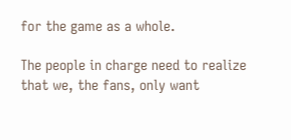for the game as a whole.

The people in charge need to realize that we, the fans, only want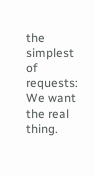the simplest of requests: We want the real thing.